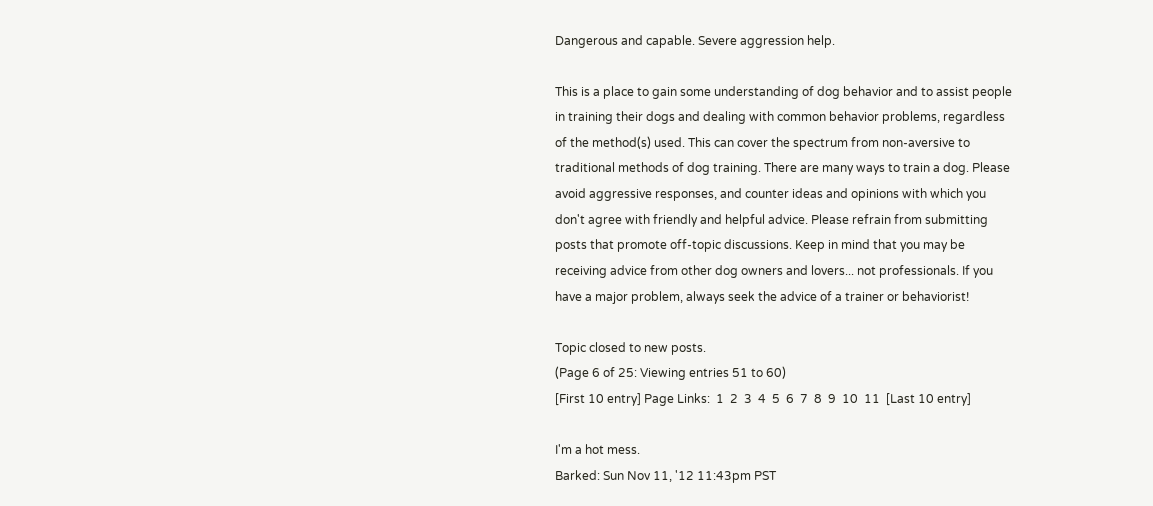Dangerous and capable. Severe aggression help.

This is a place to gain some understanding of dog behavior and to assist people in training their dogs and dealing with common behavior problems, regardless of the method(s) used. This can cover the spectrum from non-aversive to traditional methods of dog training. There are many ways to train a dog. Please avoid aggressive responses, and counter ideas and opinions with which you don't agree with friendly and helpful advice. Please refrain from submitting posts that promote off-topic discussions. Keep in mind that you may be receiving advice from other dog owners and lovers... not professionals. If you have a major problem, always seek the advice of a trainer or behaviorist!

Topic closed to new posts.
(Page 6 of 25: Viewing entries 51 to 60)
[First 10 entry] Page Links:  1  2  3  4  5  6  7  8  9  10  11  [Last 10 entry]

I'm a hot mess.
Barked: Sun Nov 11, '12 11:43pm PST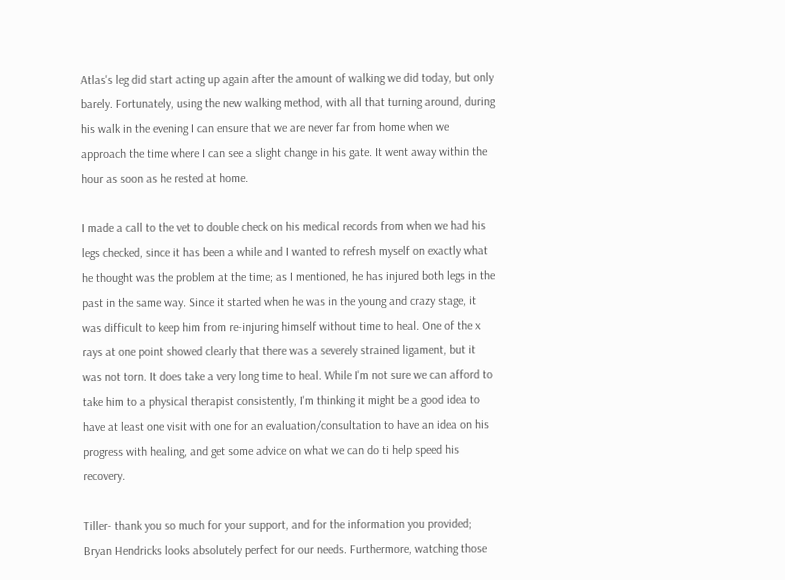Atlas's leg did start acting up again after the amount of walking we did today, but only barely. Fortunately, using the new walking method, with all that turning around, during his walk in the evening I can ensure that we are never far from home when we approach the time where I can see a slight change in his gate. It went away within the hour as soon as he rested at home.

I made a call to the vet to double check on his medical records from when we had his legs checked, since it has been a while and I wanted to refresh myself on exactly what he thought was the problem at the time; as I mentioned, he has injured both legs in the past in the same way. Since it started when he was in the young and crazy stage, it was difficult to keep him from re-injuring himself without time to heal. One of the x rays at one point showed clearly that there was a severely strained ligament, but it was not torn. It does take a very long time to heal. While I'm not sure we can afford to take him to a physical therapist consistently, I'm thinking it might be a good idea to have at least one visit with one for an evaluation/consultation to have an idea on his progress with healing, and get some advice on what we can do ti help speed his recovery.

Tiller- thank you so much for your support, and for the information you provided; Bryan Hendricks looks absolutely perfect for our needs. Furthermore, watching those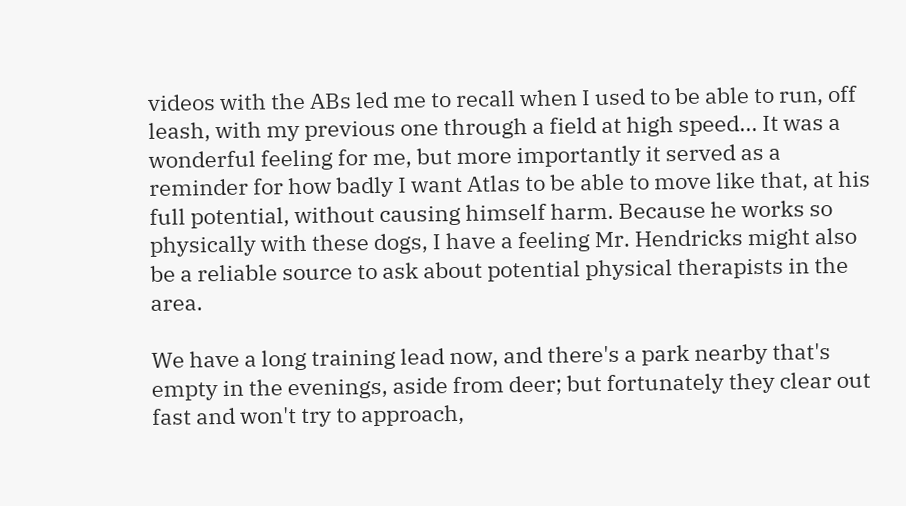videos with the ABs led me to recall when I used to be able to run, off leash, with my previous one through a field at high speed... It was a wonderful feeling for me, but more importantly it served as a reminder for how badly I want Atlas to be able to move like that, at his full potential, without causing himself harm. Because he works so physically with these dogs, I have a feeling Mr. Hendricks might also be a reliable source to ask about potential physical therapists in the area.

We have a long training lead now, and there's a park nearby that's empty in the evenings, aside from deer; but fortunately they clear out fast and won't try to approach,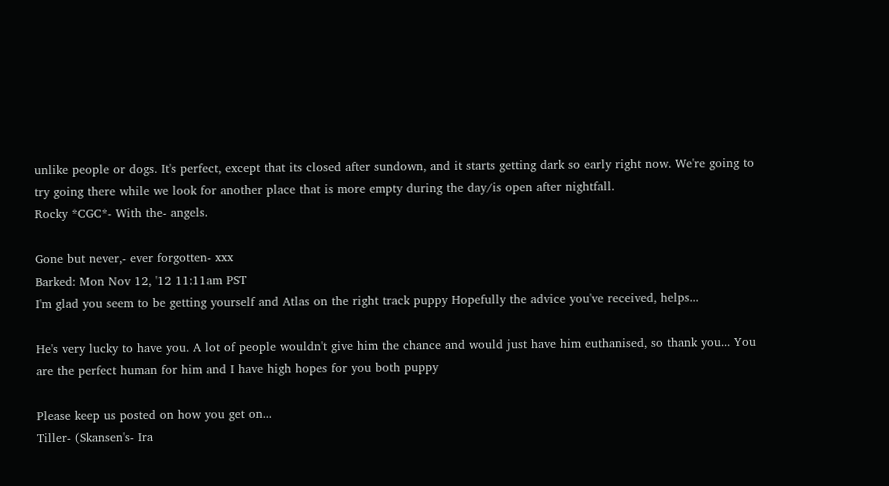unlike people or dogs. It's perfect, except that its closed after sundown, and it starts getting dark so early right now. We're going to try going there while we look for another place that is more empty during the day/is open after nightfall.
Rocky *CGC*- With the- angels.

Gone but never,- ever forgotten- xxx
Barked: Mon Nov 12, '12 11:11am PST
I'm glad you seem to be getting yourself and Atlas on the right track puppy Hopefully the advice you've received, helps...

He's very lucky to have you. A lot of people wouldn't give him the chance and would just have him euthanised, so thank you... You are the perfect human for him and I have high hopes for you both puppy

Please keep us posted on how you get on...
Tiller- (Skansen's- Ira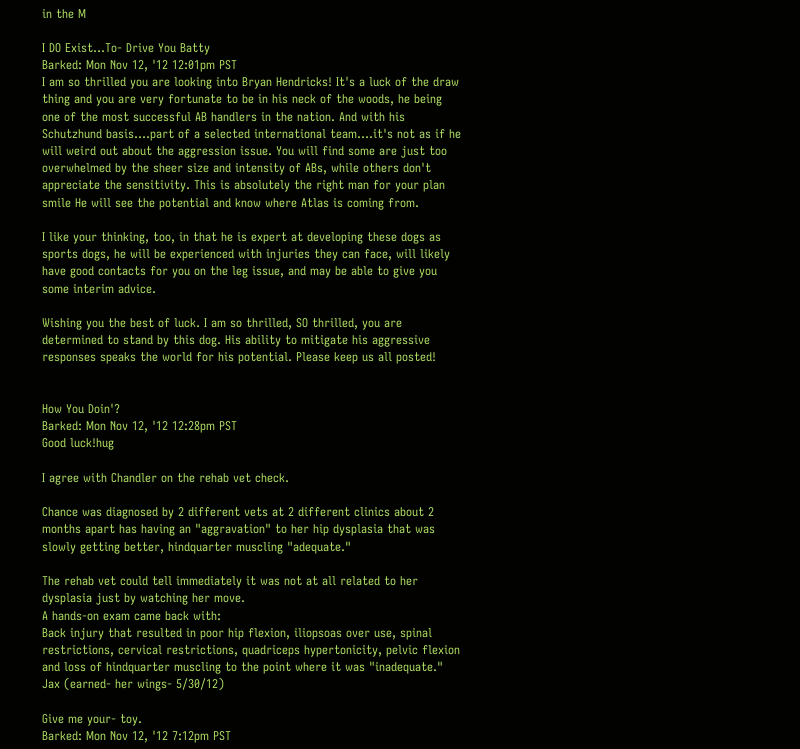in the M

I DO Exist...To- Drive You Batty
Barked: Mon Nov 12, '12 12:01pm PST
I am so thrilled you are looking into Bryan Hendricks! It's a luck of the draw thing and you are very fortunate to be in his neck of the woods, he being one of the most successful AB handlers in the nation. And with his Schutzhund basis....part of a selected international team....it's not as if he will weird out about the aggression issue. You will find some are just too overwhelmed by the sheer size and intensity of ABs, while others don't appreciate the sensitivity. This is absolutely the right man for your plan smile He will see the potential and know where Atlas is coming from.

I like your thinking, too, in that he is expert at developing these dogs as sports dogs, he will be experienced with injuries they can face, will likely have good contacts for you on the leg issue, and may be able to give you some interim advice.

Wishing you the best of luck. I am so thrilled, SO thrilled, you are determined to stand by this dog. His ability to mitigate his aggressive responses speaks the world for his potential. Please keep us all posted!


How You Doin'?
Barked: Mon Nov 12, '12 12:28pm PST
Good luck!hug

I agree with Chandler on the rehab vet check.

Chance was diagnosed by 2 different vets at 2 different clinics about 2 months apart has having an "aggravation" to her hip dysplasia that was slowly getting better, hindquarter muscling "adequate."

The rehab vet could tell immediately it was not at all related to her dysplasia just by watching her move.
A hands-on exam came back with:
Back injury that resulted in poor hip flexion, iliopsoas over use, spinal restrictions, cervical restrictions, quadriceps hypertonicity, pelvic flexion and loss of hindquarter muscling to the point where it was "inadequate."
Jax (earned- her wings- 5/30/12)

Give me your- toy.
Barked: Mon Nov 12, '12 7:12pm PST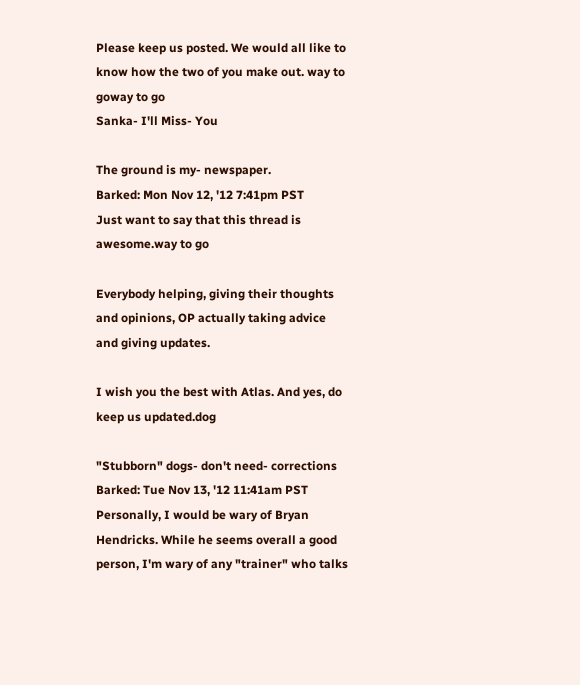Please keep us posted. We would all like to know how the two of you make out. way to goway to go
Sanka- I'll Miss- You

The ground is my- newspaper.
Barked: Mon Nov 12, '12 7:41pm PST
Just want to say that this thread is awesome.way to go

Everybody helping, giving their thoughts and opinions, OP actually taking advice and giving updates.

I wish you the best with Atlas. And yes, do keep us updated.dog

"Stubborn" dogs- don't need- corrections
Barked: Tue Nov 13, '12 11:41am PST
Personally, I would be wary of Bryan Hendricks. While he seems overall a good person, I'm wary of any "trainer" who talks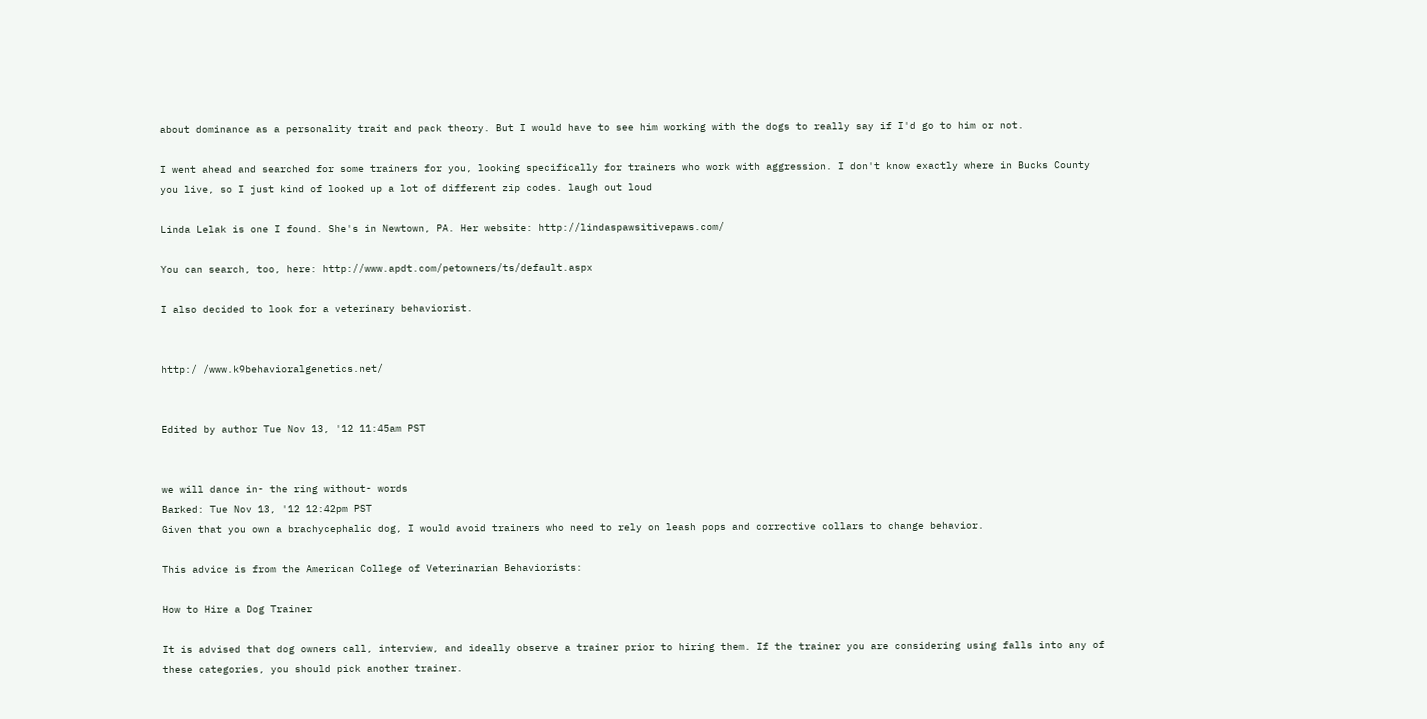about dominance as a personality trait and pack theory. But I would have to see him working with the dogs to really say if I'd go to him or not.

I went ahead and searched for some trainers for you, looking specifically for trainers who work with aggression. I don't know exactly where in Bucks County you live, so I just kind of looked up a lot of different zip codes. laugh out loud

Linda Lelak is one I found. She's in Newtown, PA. Her website: http://lindaspawsitivepaws.com/

You can search, too, here: http://www.apdt.com/petowners/ts/default.aspx

I also decided to look for a veterinary behaviorist.


http:/ /www.k9behavioralgenetics.net/


Edited by author Tue Nov 13, '12 11:45am PST


we will dance in- the ring without- words
Barked: Tue Nov 13, '12 12:42pm PST
Given that you own a brachycephalic dog, I would avoid trainers who need to rely on leash pops and corrective collars to change behavior.

This advice is from the American College of Veterinarian Behaviorists:

How to Hire a Dog Trainer

It is advised that dog owners call, interview, and ideally observe a trainer prior to hiring them. If the trainer you are considering using falls into any of these categories, you should pick another trainer.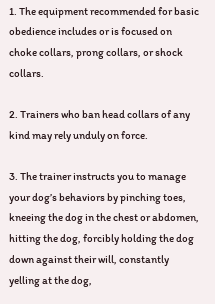1. The equipment recommended for basic obedience includes or is focused on choke collars, prong collars, or shock collars.

2. Trainers who ban head collars of any kind may rely unduly on force.

3. The trainer instructs you to manage your dog’s behaviors by pinching toes, kneeing the dog in the chest or abdomen, hitting the dog, forcibly holding the dog down against their will, constantly yelling at the dog,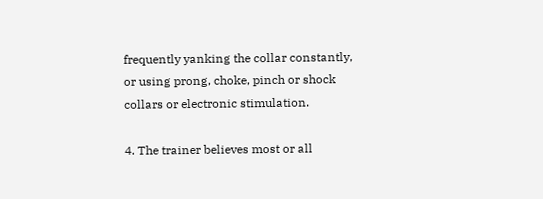frequently yanking the collar constantly, or using prong, choke, pinch or shock collars or electronic stimulation.

4. The trainer believes most or all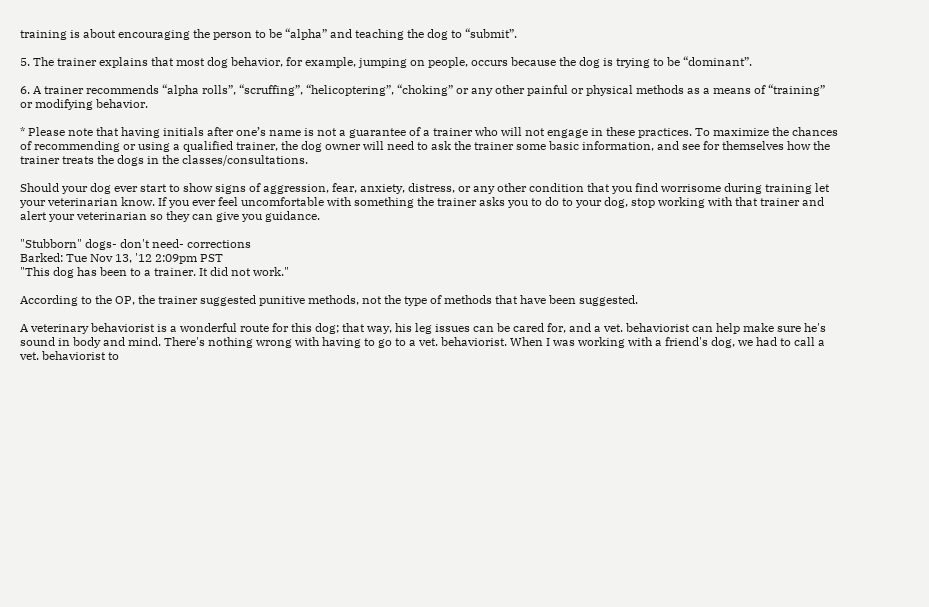training is about encouraging the person to be “alpha” and teaching the dog to “submit”.

5. The trainer explains that most dog behavior, for example, jumping on people, occurs because the dog is trying to be “dominant”.

6. A trainer recommends “alpha rolls”, “scruffing”, “helicoptering”, “choking” or any other painful or physical methods as a means of “training” or modifying behavior.

* Please note that having initials after one’s name is not a guarantee of a trainer who will not engage in these practices. To maximize the chances of recommending or using a qualified trainer, the dog owner will need to ask the trainer some basic information, and see for themselves how the trainer treats the dogs in the classes/consultations.

Should your dog ever start to show signs of aggression, fear, anxiety, distress, or any other condition that you find worrisome during training let your veterinarian know. If you ever feel uncomfortable with something the trainer asks you to do to your dog, stop working with that trainer and alert your veterinarian so they can give you guidance.

"Stubborn" dogs- don't need- corrections
Barked: Tue Nov 13, '12 2:09pm PST
"This dog has been to a trainer. It did not work."

According to the OP, the trainer suggested punitive methods, not the type of methods that have been suggested.

A veterinary behaviorist is a wonderful route for this dog; that way, his leg issues can be cared for, and a vet. behaviorist can help make sure he's sound in body and mind. There's nothing wrong with having to go to a vet. behaviorist. When I was working with a friend's dog, we had to call a vet. behaviorist to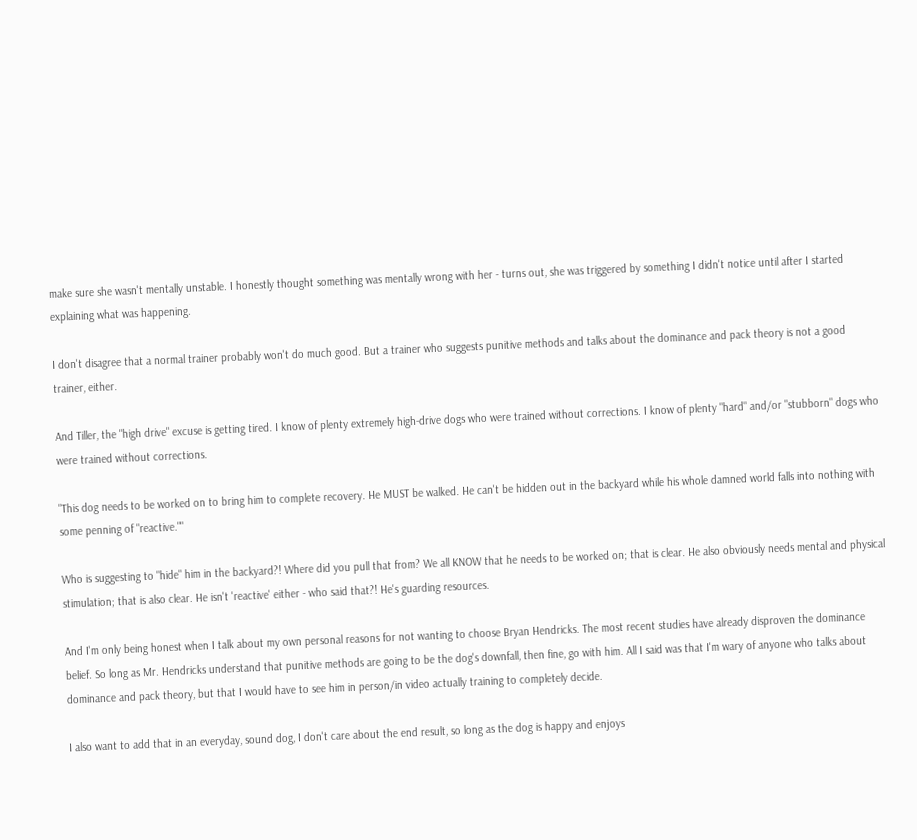make sure she wasn't mentally unstable. I honestly thought something was mentally wrong with her - turns out, she was triggered by something I didn't notice until after I started explaining what was happening.

I don't disagree that a normal trainer probably won't do much good. But a trainer who suggests punitive methods and talks about the dominance and pack theory is not a good trainer, either.

And Tiller, the "high drive" excuse is getting tired. I know of plenty extremely high-drive dogs who were trained without corrections. I know of plenty "hard" and/or "stubborn" dogs who were trained without corrections.

"This dog needs to be worked on to bring him to complete recovery. He MUST be walked. He can't be hidden out in the backyard while his whole damned world falls into nothing with some penning of "reactive.""

Who is suggesting to "hide" him in the backyard?! Where did you pull that from? We all KNOW that he needs to be worked on; that is clear. He also obviously needs mental and physical stimulation; that is also clear. He isn't 'reactive' either - who said that?! He's guarding resources.

And I'm only being honest when I talk about my own personal reasons for not wanting to choose Bryan Hendricks. The most recent studies have already disproven the dominance belief. So long as Mr. Hendricks understand that punitive methods are going to be the dog's downfall, then fine, go with him. All I said was that I'm wary of anyone who talks about dominance and pack theory, but that I would have to see him in person/in video actually training to completely decide.

I also want to add that in an everyday, sound dog, I don't care about the end result, so long as the dog is happy and enjoys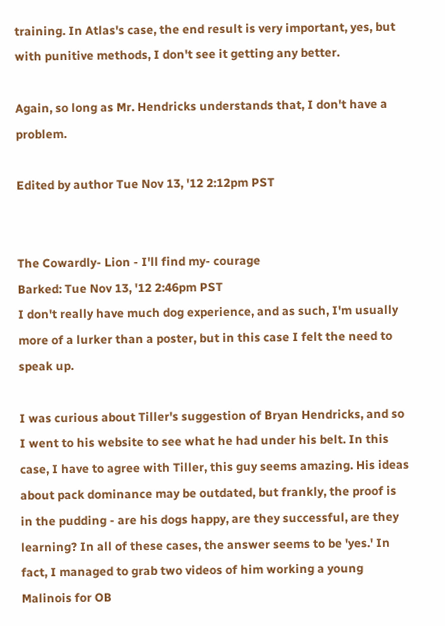training. In Atlas's case, the end result is very important, yes, but with punitive methods, I don't see it getting any better.

Again, so long as Mr. Hendricks understands that, I don't have a problem.

Edited by author Tue Nov 13, '12 2:12pm PST


The Cowardly- Lion - I'll find my- courage
Barked: Tue Nov 13, '12 2:46pm PST
I don't really have much dog experience, and as such, I'm usually more of a lurker than a poster, but in this case I felt the need to speak up.

I was curious about Tiller's suggestion of Bryan Hendricks, and so I went to his website to see what he had under his belt. In this case, I have to agree with Tiller, this guy seems amazing. His ideas about pack dominance may be outdated, but frankly, the proof is in the pudding - are his dogs happy, are they successful, are they learning? In all of these cases, the answer seems to be 'yes.' In fact, I managed to grab two videos of him working a young Malinois for OB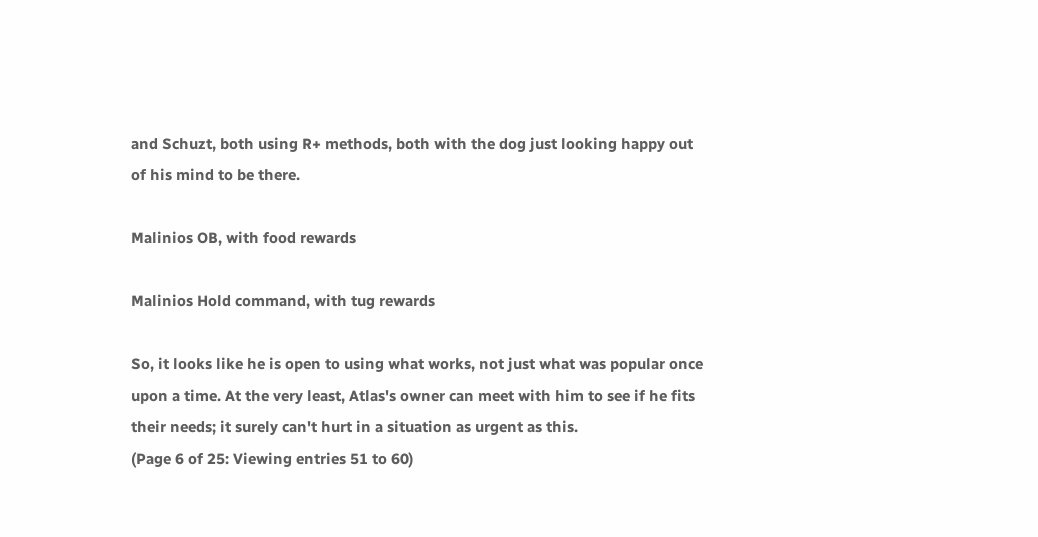and Schuzt, both using R+ methods, both with the dog just looking happy out of his mind to be there.

Malinios OB, with food rewards

Malinios Hold command, with tug rewards

So, it looks like he is open to using what works, not just what was popular once upon a time. At the very least, Atlas's owner can meet with him to see if he fits their needs; it surely can't hurt in a situation as urgent as this.
(Page 6 of 25: Viewing entries 51 to 60)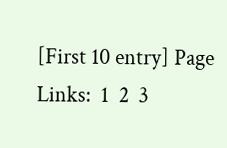[First 10 entry] Page Links:  1  2  3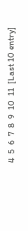4  5  6  7  8  9  10  11  [Last 10 entry]